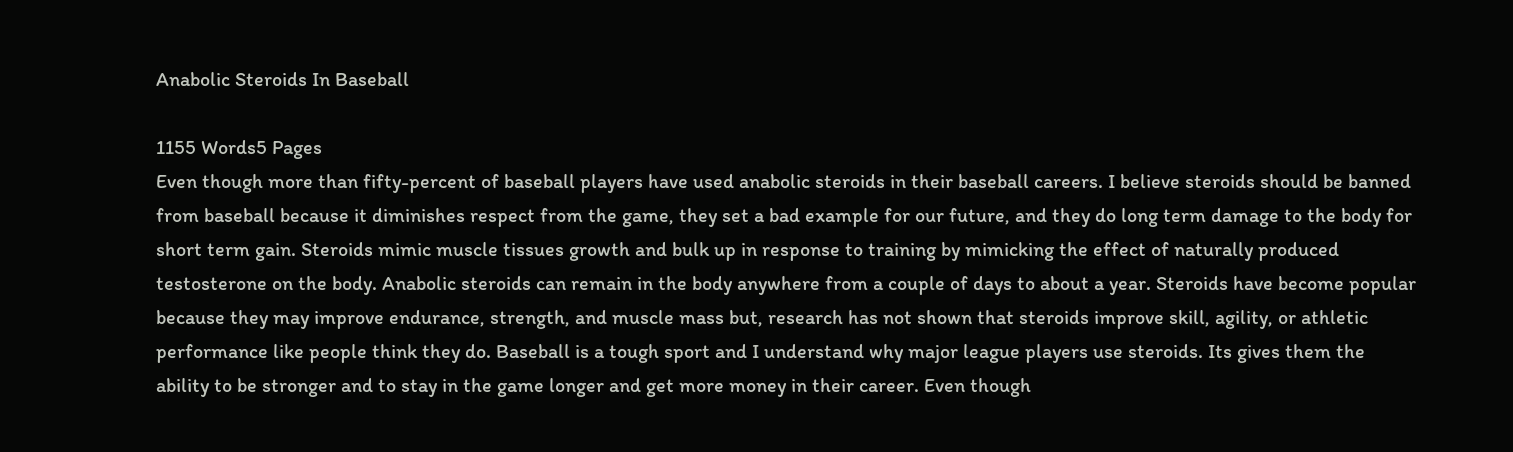Anabolic Steroids In Baseball

1155 Words5 Pages
Even though more than fifty-percent of baseball players have used anabolic steroids in their baseball careers. I believe steroids should be banned from baseball because it diminishes respect from the game, they set a bad example for our future, and they do long term damage to the body for short term gain. Steroids mimic muscle tissues growth and bulk up in response to training by mimicking the effect of naturally produced testosterone on the body. Anabolic steroids can remain in the body anywhere from a couple of days to about a year. Steroids have become popular because they may improve endurance, strength, and muscle mass but, research has not shown that steroids improve skill, agility, or athletic performance like people think they do. Baseball is a tough sport and I understand why major league players use steroids. Its gives them the ability to be stronger and to stay in the game longer and get more money in their career. Even though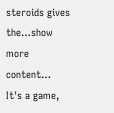steroids gives the…show more content…
It's a game,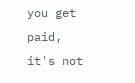you get paid, it's not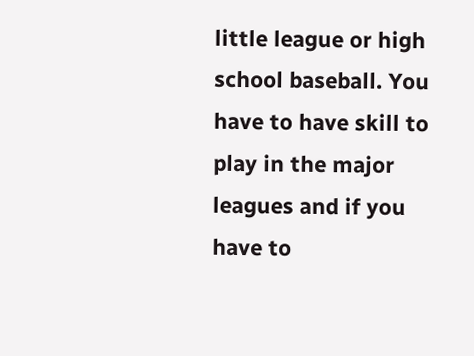little league or high school baseball. You have to have skill to play in the major leagues and if you have to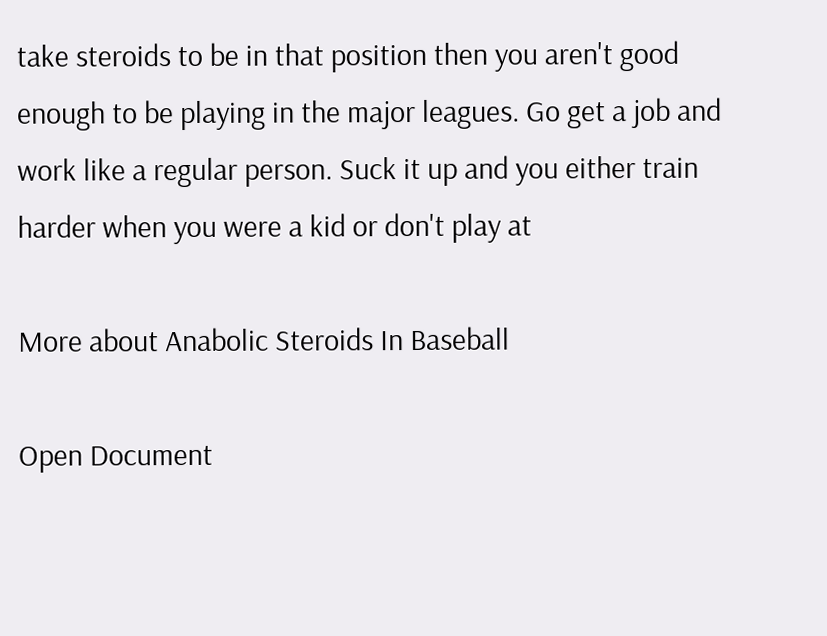take steroids to be in that position then you aren't good enough to be playing in the major leagues. Go get a job and work like a regular person. Suck it up and you either train harder when you were a kid or don't play at

More about Anabolic Steroids In Baseball

Open Document